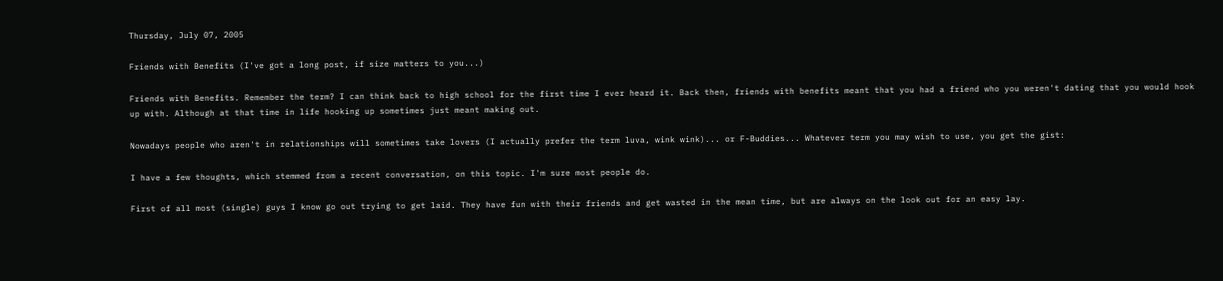Thursday, July 07, 2005

Friends with Benefits (I've got a long post, if size matters to you...)

Friends with Benefits. Remember the term? I can think back to high school for the first time I ever heard it. Back then, friends with benefits meant that you had a friend who you weren't dating that you would hook up with. Although at that time in life hooking up sometimes just meant making out.

Nowadays people who aren't in relationships will sometimes take lovers (I actually prefer the term luva, wink wink)... or F-Buddies... Whatever term you may wish to use, you get the gist:

I have a few thoughts, which stemmed from a recent conversation, on this topic. I'm sure most people do.

First of all most (single) guys I know go out trying to get laid. They have fun with their friends and get wasted in the mean time, but are always on the look out for an easy lay.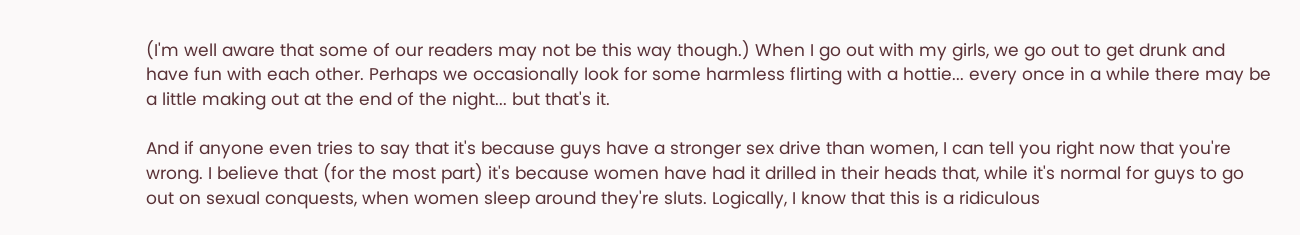(I'm well aware that some of our readers may not be this way though.) When I go out with my girls, we go out to get drunk and have fun with each other. Perhaps we occasionally look for some harmless flirting with a hottie... every once in a while there may be a little making out at the end of the night... but that's it.

And if anyone even tries to say that it's because guys have a stronger sex drive than women, I can tell you right now that you're wrong. I believe that (for the most part) it's because women have had it drilled in their heads that, while it's normal for guys to go out on sexual conquests, when women sleep around they're sluts. Logically, I know that this is a ridiculous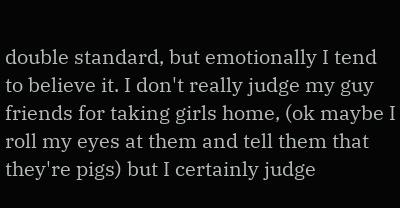double standard, but emotionally I tend to believe it. I don't really judge my guy friends for taking girls home, (ok maybe I roll my eyes at them and tell them that they're pigs) but I certainly judge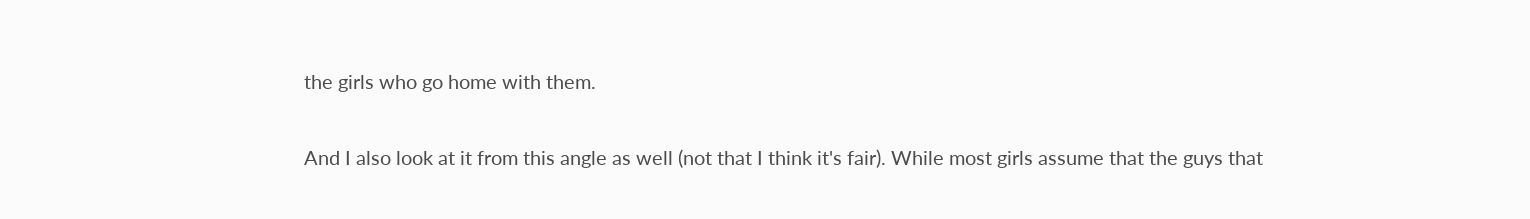the girls who go home with them.

And I also look at it from this angle as well (not that I think it's fair). While most girls assume that the guys that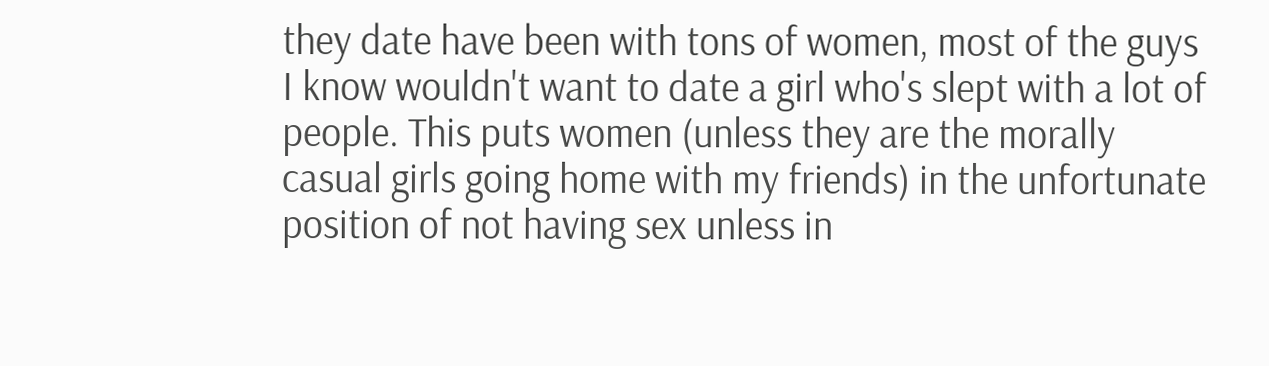they date have been with tons of women, most of the guys I know wouldn't want to date a girl who's slept with a lot of people. This puts women (unless they are the morally casual girls going home with my friends) in the unfortunate position of not having sex unless in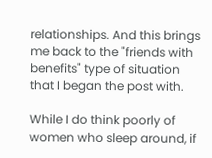relationships. And this brings me back to the "friends with benefits" type of situation that I began the post with.

While I do think poorly of women who sleep around, if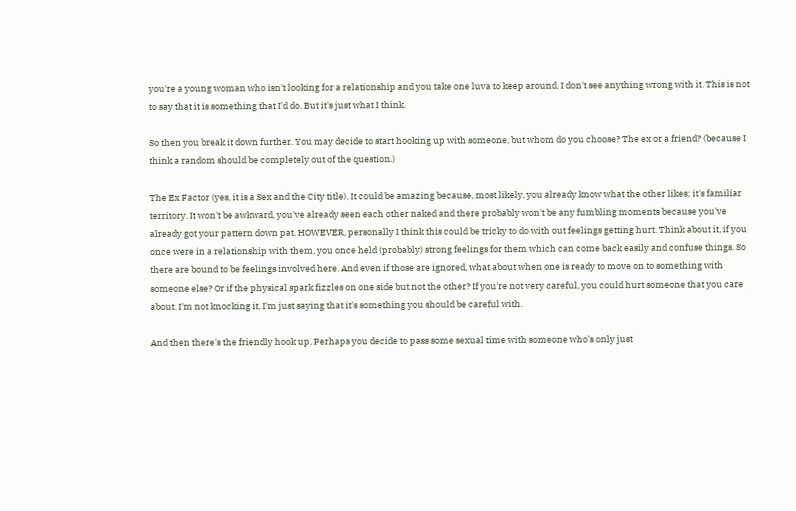you're a young woman who isn't looking for a relationship and you take one luva to keep around, I don't see anything wrong with it. This is not to say that it is something that I'd do. But it's just what I think.

So then you break it down further. You may decide to start hooking up with someone, but whom do you choose? The ex or a friend? (because I think a random should be completely out of the question.)

The Ex Factor (yes, it is a Sex and the City title). It could be amazing because, most likely, you already know what the other likes; it's familiar territory. It won't be awkward, you've already seen each other naked and there probably won't be any fumbling moments because you've already got your pattern down pat. HOWEVER, personally I think this could be tricky to do with out feelings getting hurt. Think about it, if you once were in a relationship with them, you once held (probably) strong feelings for them which can come back easily and confuse things. So there are bound to be feelings involved here. And even if those are ignored, what about when one is ready to move on to something with someone else? Or if the physical spark fizzles on one side but not the other? If you're not very careful, you could hurt someone that you care about. I'm not knocking it, I'm just saying that it's something you should be careful with.

And then there's the friendly hook up. Perhaps you decide to pass some sexual time with someone who's only just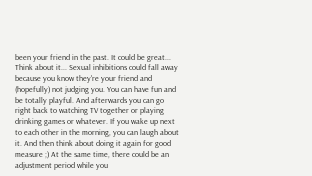been your friend in the past. It could be great... Think about it... Sexual inhibitions could fall away because you know they're your friend and (hopefully) not judging you. You can have fun and be totally playful. And afterwards you can go right back to watching TV together or playing drinking games or whatever. If you wake up next to each other in the morning, you can laugh about it. And then think about doing it again for good measure ;) At the same time, there could be an adjustment period while you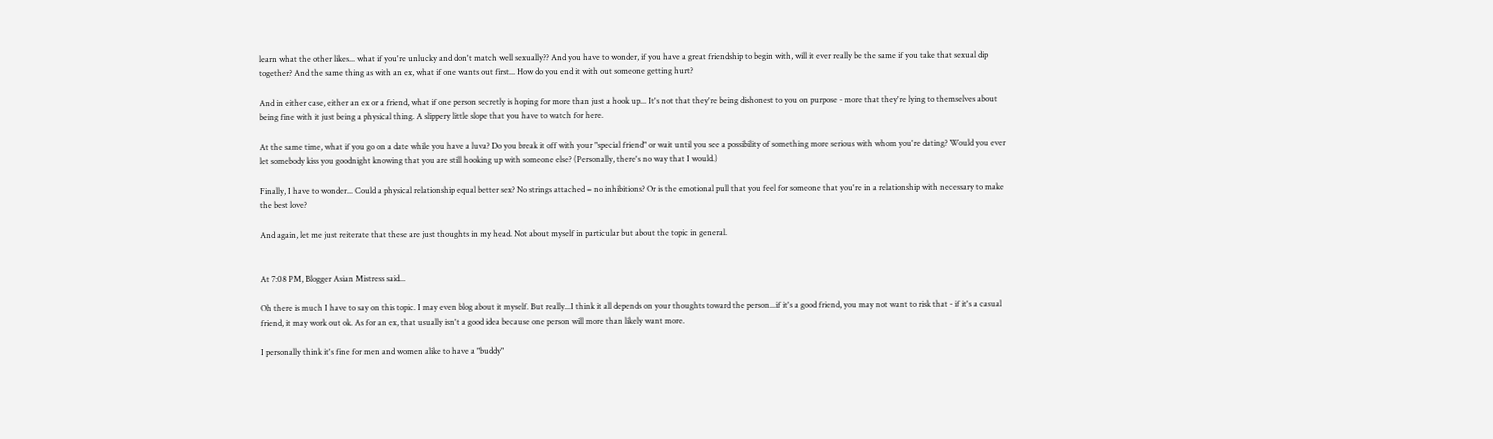learn what the other likes... what if you're unlucky and don't match well sexually?? And you have to wonder, if you have a great friendship to begin with, will it ever really be the same if you take that sexual dip together? And the same thing as with an ex, what if one wants out first... How do you end it with out someone getting hurt?

And in either case, either an ex or a friend, what if one person secretly is hoping for more than just a hook up... It's not that they're being dishonest to you on purpose - more that they're lying to themselves about being fine with it just being a physical thing. A slippery little slope that you have to watch for here.

At the same time, what if you go on a date while you have a luva? Do you break it off with your "special friend" or wait until you see a possibility of something more serious with whom you're dating? Would you ever let somebody kiss you goodnight knowing that you are still hooking up with someone else? (Personally, there's no way that I would.)

Finally, I have to wonder... Could a physical relationship equal better sex? No strings attached = no inhibitions? Or is the emotional pull that you feel for someone that you're in a relationship with necessary to make the best love?

And again, let me just reiterate that these are just thoughts in my head. Not about myself in particular but about the topic in general.


At 7:08 PM, Blogger Asian Mistress said...

Oh there is much I have to say on this topic. I may even blog about it myself. But really...I think it all depends on your thoughts toward the person...if it's a good friend, you may not want to risk that - if it's a casual friend, it may work out ok. As for an ex, that usually isn't a good idea because one person will more than likely want more.

I personally think it's fine for men and women alike to have a "buddy"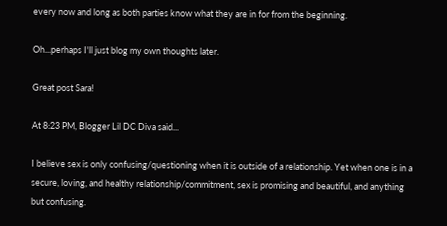every now and long as both parties know what they are in for from the beginning.

Oh...perhaps I'll just blog my own thoughts later.

Great post Sara!

At 8:23 PM, Blogger Lil DC Diva said...

I believe sex is only confusing/questioning when it is outside of a relationship. Yet when one is in a secure, loving, and healthy relationship/commitment, sex is promising and beautiful, and anything but confusing.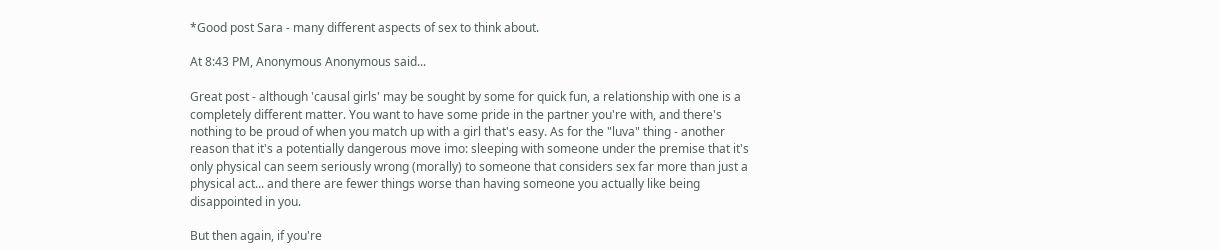*Good post Sara - many different aspects of sex to think about.

At 8:43 PM, Anonymous Anonymous said...

Great post - although 'causal girls' may be sought by some for quick fun, a relationship with one is a completely different matter. You want to have some pride in the partner you're with, and there's nothing to be proud of when you match up with a girl that's easy. As for the "luva" thing - another reason that it's a potentially dangerous move imo: sleeping with someone under the premise that it's only physical can seem seriously wrong (morally) to someone that considers sex far more than just a physical act... and there are fewer things worse than having someone you actually like being disappointed in you.

But then again, if you're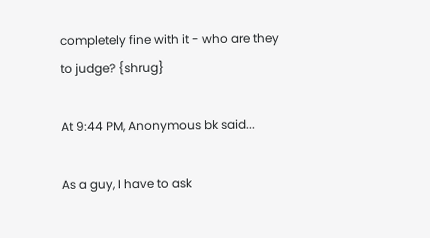completely fine with it - who are they to judge? {shrug}

At 9:44 PM, Anonymous bk said...

As a guy, I have to ask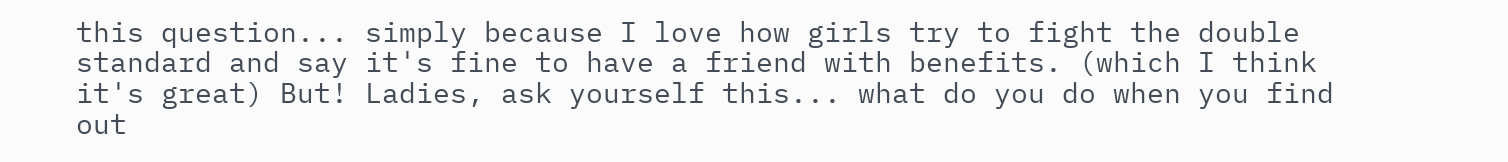this question... simply because I love how girls try to fight the double standard and say it's fine to have a friend with benefits. (which I think it's great) But! Ladies, ask yourself this... what do you do when you find out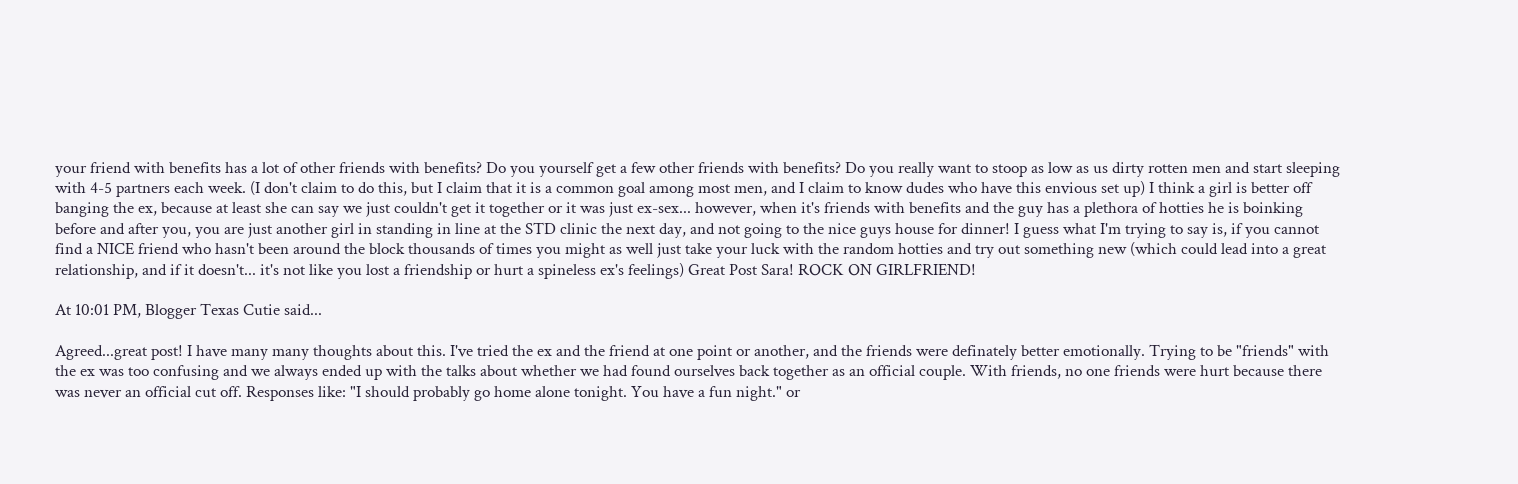your friend with benefits has a lot of other friends with benefits? Do you yourself get a few other friends with benefits? Do you really want to stoop as low as us dirty rotten men and start sleeping with 4-5 partners each week. (I don't claim to do this, but I claim that it is a common goal among most men, and I claim to know dudes who have this envious set up) I think a girl is better off banging the ex, because at least she can say we just couldn't get it together or it was just ex-sex... however, when it's friends with benefits and the guy has a plethora of hotties he is boinking before and after you, you are just another girl in standing in line at the STD clinic the next day, and not going to the nice guys house for dinner! I guess what I'm trying to say is, if you cannot find a NICE friend who hasn't been around the block thousands of times you might as well just take your luck with the random hotties and try out something new (which could lead into a great relationship, and if it doesn't... it's not like you lost a friendship or hurt a spineless ex's feelings) Great Post Sara! ROCK ON GIRLFRIEND!

At 10:01 PM, Blogger Texas Cutie said...

Agreed...great post! I have many many thoughts about this. I've tried the ex and the friend at one point or another, and the friends were definately better emotionally. Trying to be "friends" with the ex was too confusing and we always ended up with the talks about whether we had found ourselves back together as an official couple. With friends, no one friends were hurt because there was never an official cut off. Responses like: "I should probably go home alone tonight. You have a fun night." or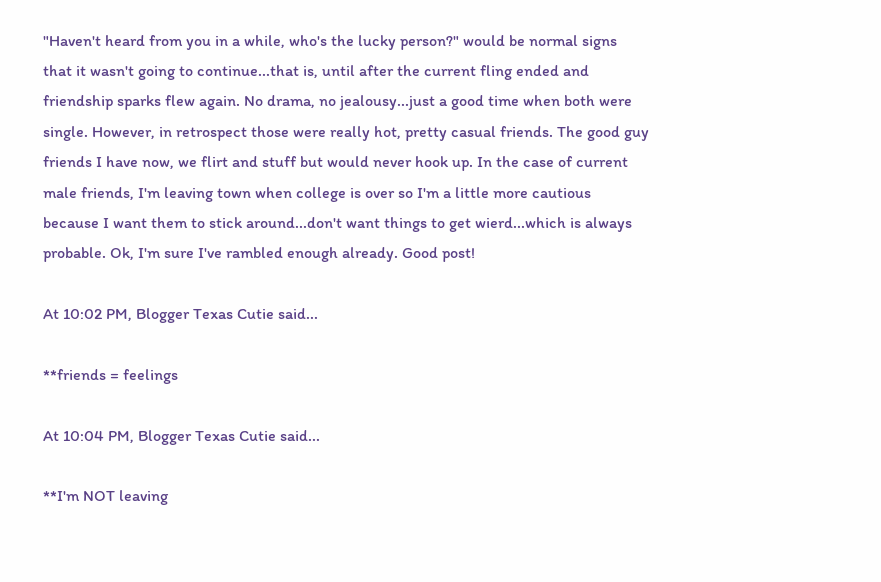"Haven't heard from you in a while, who's the lucky person?" would be normal signs that it wasn't going to continue...that is, until after the current fling ended and friendship sparks flew again. No drama, no jealousy...just a good time when both were single. However, in retrospect those were really hot, pretty casual friends. The good guy friends I have now, we flirt and stuff but would never hook up. In the case of current male friends, I'm leaving town when college is over so I'm a little more cautious because I want them to stick around...don't want things to get wierd...which is always probable. Ok, I'm sure I've rambled enough already. Good post!

At 10:02 PM, Blogger Texas Cutie said...

**friends = feelings

At 10:04 PM, Blogger Texas Cutie said...

**I'm NOT leaving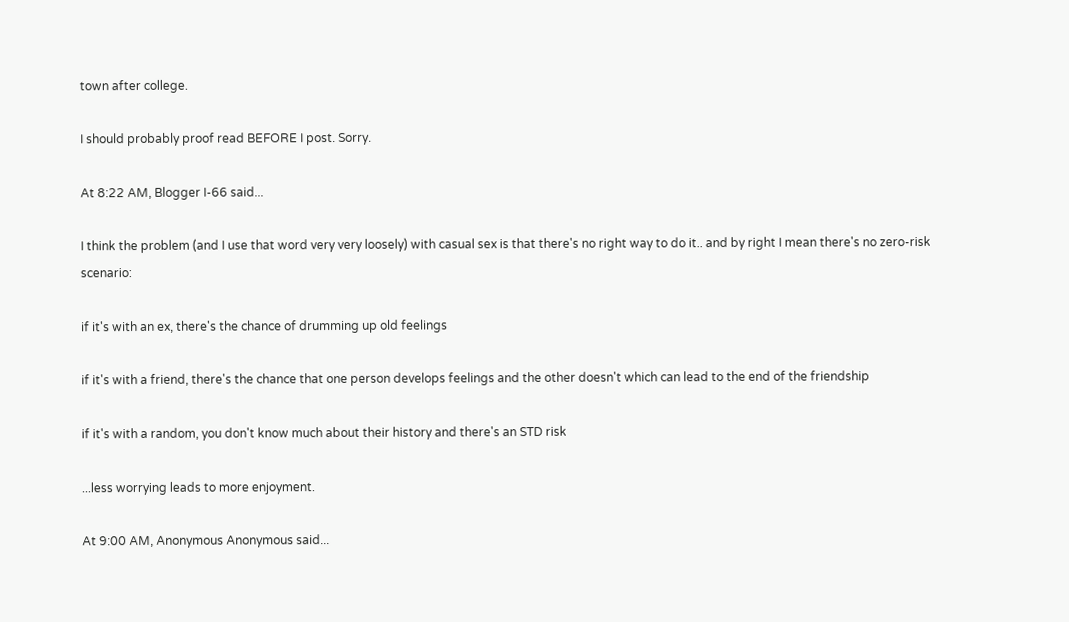town after college.

I should probably proof read BEFORE I post. Sorry.

At 8:22 AM, Blogger I-66 said...

I think the problem (and I use that word very very loosely) with casual sex is that there's no right way to do it.. and by right I mean there's no zero-risk scenario:

if it's with an ex, there's the chance of drumming up old feelings

if it's with a friend, there's the chance that one person develops feelings and the other doesn't which can lead to the end of the friendship

if it's with a random, you don't know much about their history and there's an STD risk

...less worrying leads to more enjoyment.

At 9:00 AM, Anonymous Anonymous said...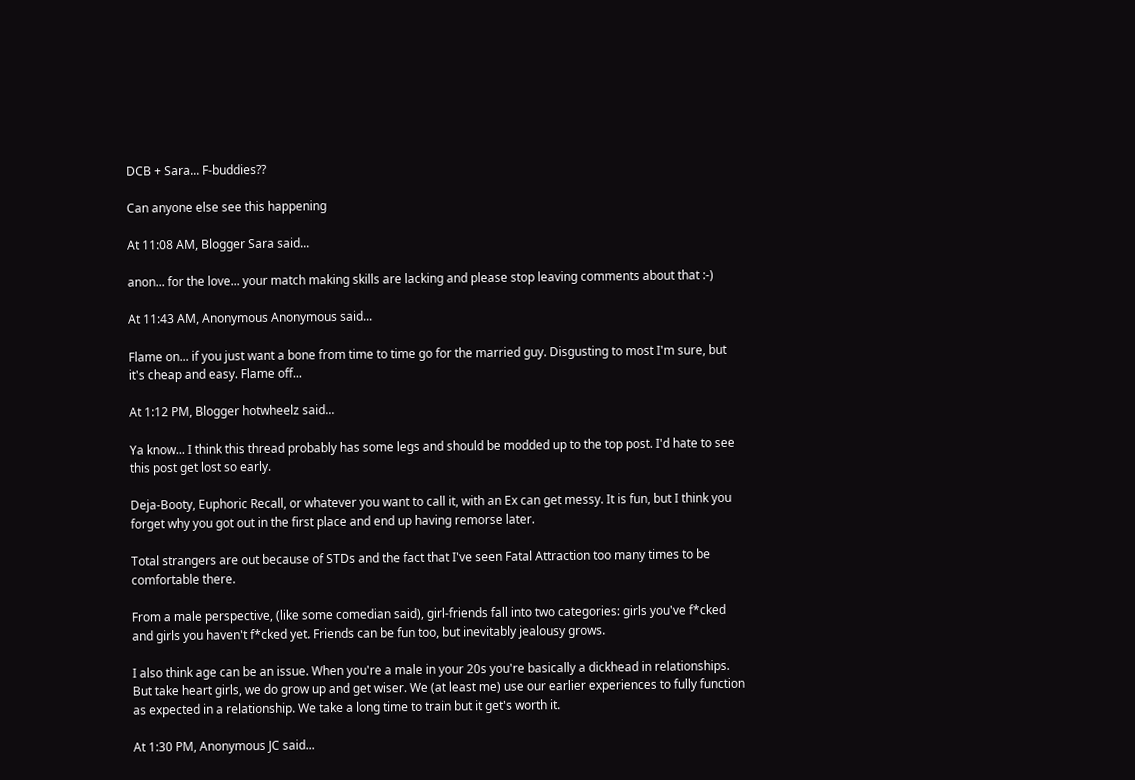DCB + Sara... F-buddies??

Can anyone else see this happening

At 11:08 AM, Blogger Sara said...

anon... for the love... your match making skills are lacking and please stop leaving comments about that :-)

At 11:43 AM, Anonymous Anonymous said...

Flame on... if you just want a bone from time to time go for the married guy. Disgusting to most I'm sure, but it's cheap and easy. Flame off...

At 1:12 PM, Blogger hotwheelz said...

Ya know... I think this thread probably has some legs and should be modded up to the top post. I'd hate to see this post get lost so early.

Deja-Booty, Euphoric Recall, or whatever you want to call it, with an Ex can get messy. It is fun, but I think you forget why you got out in the first place and end up having remorse later.

Total strangers are out because of STDs and the fact that I've seen Fatal Attraction too many times to be comfortable there.

From a male perspective, (like some comedian said), girl-friends fall into two categories: girls you've f*cked and girls you haven't f*cked yet. Friends can be fun too, but inevitably jealousy grows.

I also think age can be an issue. When you're a male in your 20s you're basically a dickhead in relationships. But take heart girls, we do grow up and get wiser. We (at least me) use our earlier experiences to fully function as expected in a relationship. We take a long time to train but it get's worth it.

At 1:30 PM, Anonymous JC said...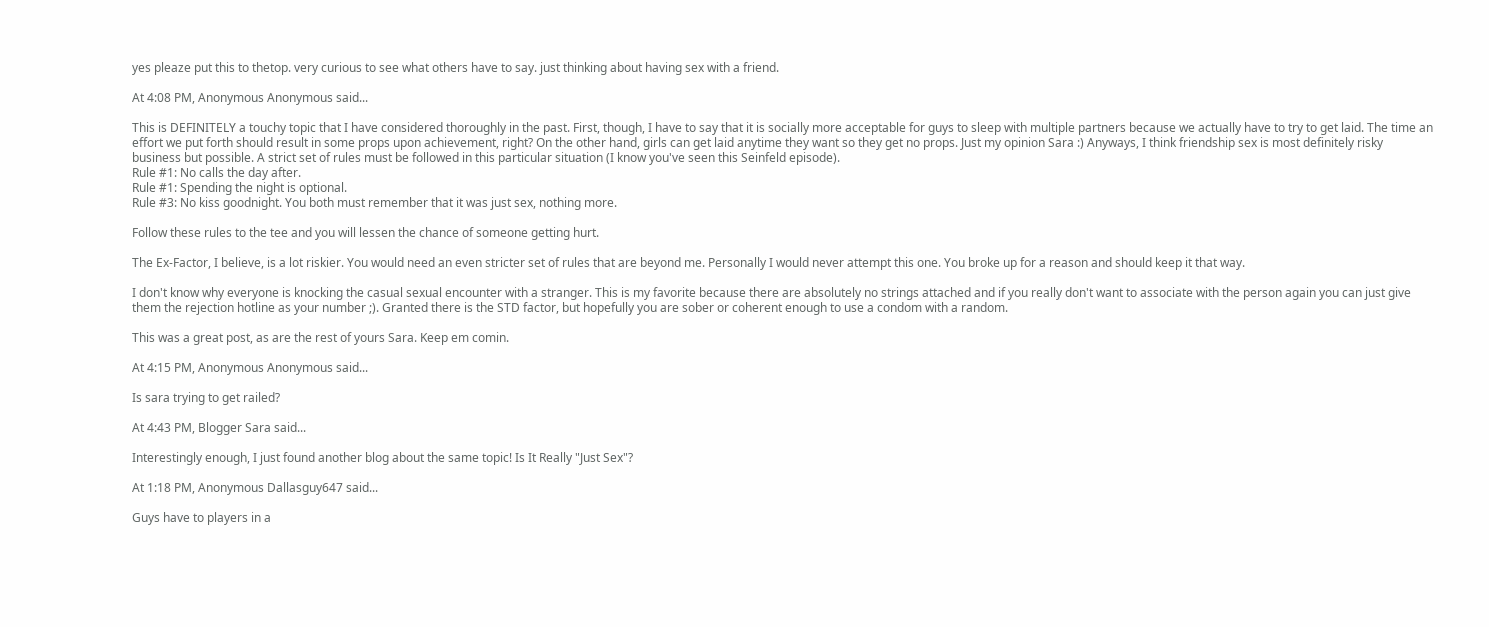yes pleaze put this to thetop. very curious to see what others have to say. just thinking about having sex with a friend.

At 4:08 PM, Anonymous Anonymous said...

This is DEFINITELY a touchy topic that I have considered thoroughly in the past. First, though, I have to say that it is socially more acceptable for guys to sleep with multiple partners because we actually have to try to get laid. The time an effort we put forth should result in some props upon achievement, right? On the other hand, girls can get laid anytime they want so they get no props. Just my opinion Sara :) Anyways, I think friendship sex is most definitely risky business but possible. A strict set of rules must be followed in this particular situation (I know you've seen this Seinfeld episode).
Rule #1: No calls the day after.
Rule #1: Spending the night is optional.
Rule #3: No kiss goodnight. You both must remember that it was just sex, nothing more.

Follow these rules to the tee and you will lessen the chance of someone getting hurt.

The Ex-Factor, I believe, is a lot riskier. You would need an even stricter set of rules that are beyond me. Personally I would never attempt this one. You broke up for a reason and should keep it that way.

I don't know why everyone is knocking the casual sexual encounter with a stranger. This is my favorite because there are absolutely no strings attached and if you really don't want to associate with the person again you can just give them the rejection hotline as your number ;). Granted there is the STD factor, but hopefully you are sober or coherent enough to use a condom with a random.

This was a great post, as are the rest of yours Sara. Keep em comin.

At 4:15 PM, Anonymous Anonymous said...

Is sara trying to get railed?

At 4:43 PM, Blogger Sara said...

Interestingly enough, I just found another blog about the same topic! Is It Really "Just Sex"?

At 1:18 PM, Anonymous Dallasguy647 said...

Guys have to players in a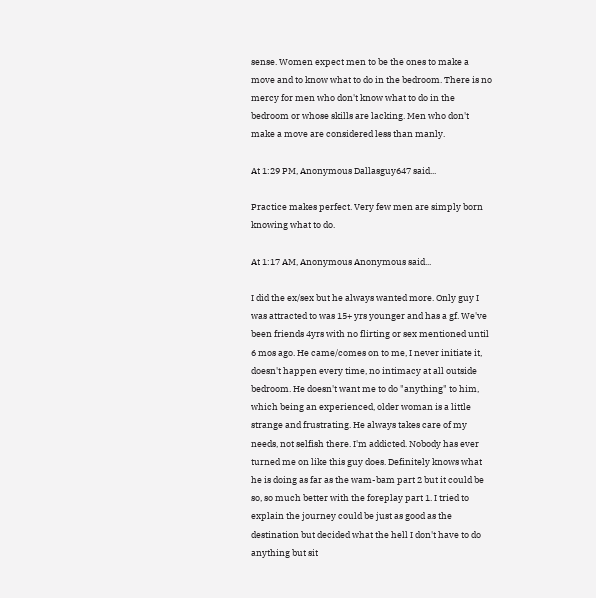sense. Women expect men to be the ones to make a move and to know what to do in the bedroom. There is no mercy for men who don't know what to do in the bedroom or whose skills are lacking. Men who don't make a move are considered less than manly.

At 1:29 PM, Anonymous Dallasguy647 said...

Practice makes perfect. Very few men are simply born knowing what to do.

At 1:17 AM, Anonymous Anonymous said...

I did the ex/sex but he always wanted more. Only guy I was attracted to was 15+ yrs younger and has a gf. We've been friends 4yrs with no flirting or sex mentioned until 6 mos ago. He came/comes on to me, I never initiate it, doesn't happen every time, no intimacy at all outside bedroom. He doesn't want me to do "anything" to him, which being an experienced, older woman is a little strange and frustrating. He always takes care of my needs, not selfish there. I'm addicted. Nobody has ever turned me on like this guy does. Definitely knows what he is doing as far as the wam-bam part 2 but it could be so, so much better with the foreplay part 1. I tried to explain the journey could be just as good as the destination but decided what the hell I don't have to do anything but sit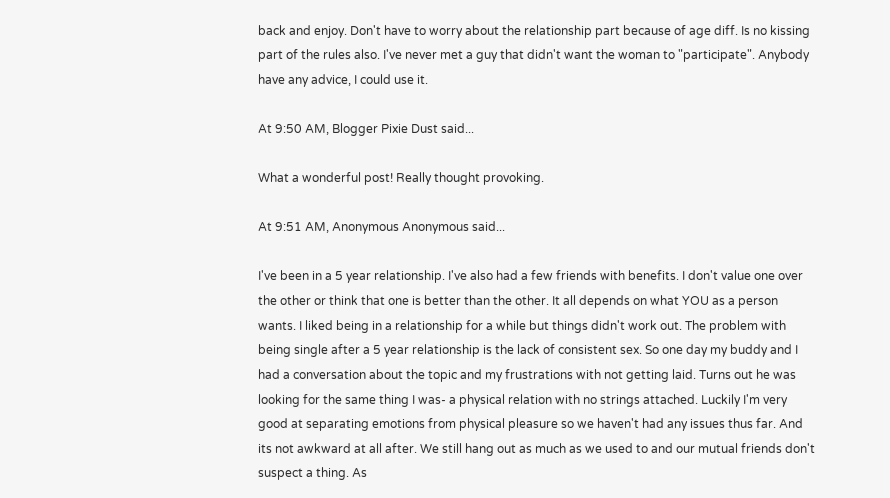back and enjoy. Don't have to worry about the relationship part because of age diff. Is no kissing part of the rules also. I've never met a guy that didn't want the woman to "participate". Anybody have any advice, I could use it.

At 9:50 AM, Blogger Pixie Dust said...

What a wonderful post! Really thought provoking.

At 9:51 AM, Anonymous Anonymous said...

I've been in a 5 year relationship. I've also had a few friends with benefits. I don't value one over the other or think that one is better than the other. It all depends on what YOU as a person wants. I liked being in a relationship for a while but things didn't work out. The problem with being single after a 5 year relationship is the lack of consistent sex. So one day my buddy and I had a conversation about the topic and my frustrations with not getting laid. Turns out he was looking for the same thing I was- a physical relation with no strings attached. Luckily I'm very good at separating emotions from physical pleasure so we haven't had any issues thus far. And its not awkward at all after. We still hang out as much as we used to and our mutual friends don't suspect a thing. As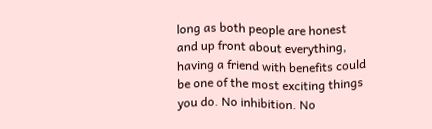long as both people are honest and up front about everything, having a friend with benefits could be one of the most exciting things you do. No inhibition. No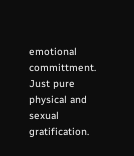emotional committment. Just pure physical and sexual gratification.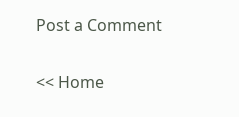Post a Comment

<< Home